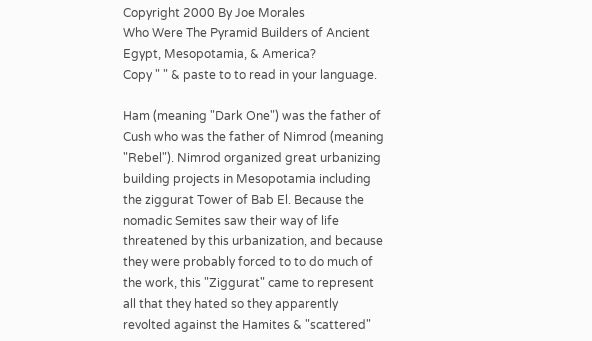Copyright 2000 By Joe Morales
Who Were The Pyramid Builders of Ancient Egypt, Mesopotamia, & America?
Copy " " & paste to to read in your language.

Ham (meaning "Dark One") was the father of Cush who was the father of Nimrod (meaning "Rebel"). Nimrod organized great urbanizing building projects in Mesopotamia including the ziggurat Tower of Bab El. Because the nomadic Semites saw their way of life threatened by this urbanization, and because they were probably forced to to do much of the work, this "Ziggurat" came to represent all that they hated so they apparently revolted against the Hamites & "scattered"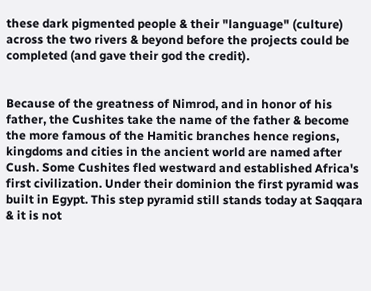these dark pigmented people & their "language" (culture) across the two rivers & beyond before the projects could be completed (and gave their god the credit).


Because of the greatness of Nimrod, and in honor of his father, the Cushites take the name of the father & become the more famous of the Hamitic branches hence regions, kingdoms and cities in the ancient world are named after Cush. Some Cushites fled westward and established Africa's first civilization. Under their dominion the first pyramid was built in Egypt. This step pyramid still stands today at Saqqara & it is not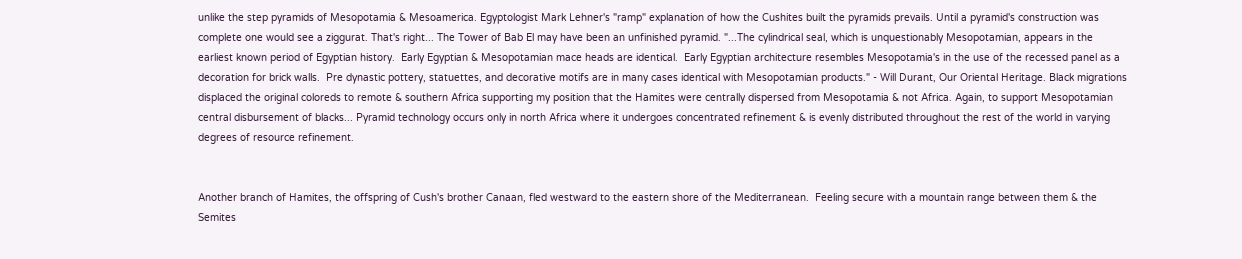unlike the step pyramids of Mesopotamia & Mesoamerica. Egyptologist Mark Lehner's "ramp" explanation of how the Cushites built the pyramids prevails. Until a pyramid's construction was complete one would see a ziggurat. That's right... The Tower of Bab El may have been an unfinished pyramid. "...The cylindrical seal, which is unquestionably Mesopotamian, appears in the earliest known period of Egyptian history.  Early Egyptian & Mesopotamian mace heads are identical.  Early Egyptian architecture resembles Mesopotamia's in the use of the recessed panel as a decoration for brick walls.  Pre dynastic pottery, statuettes, and decorative motifs are in many cases identical with Mesopotamian products." - Will Durant, Our Oriental Heritage. Black migrations displaced the original coloreds to remote & southern Africa supporting my position that the Hamites were centrally dispersed from Mesopotamia & not Africa. Again, to support Mesopotamian central disbursement of blacks... Pyramid technology occurs only in north Africa where it undergoes concentrated refinement & is evenly distributed throughout the rest of the world in varying degrees of resource refinement.


Another branch of Hamites, the offspring of Cush's brother Canaan, fled westward to the eastern shore of the Mediterranean.  Feeling secure with a mountain range between them & the Semites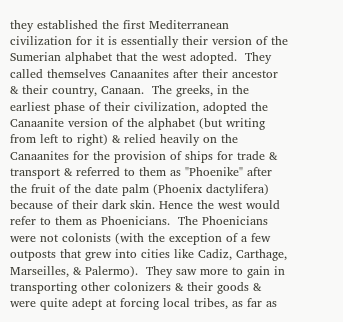they established the first Mediterranean civilization for it is essentially their version of the Sumerian alphabet that the west adopted.  They called themselves Canaanites after their ancestor & their country, Canaan.  The greeks, in the earliest phase of their civilization, adopted the Canaanite version of the alphabet (but writing from left to right) & relied heavily on the Canaanites for the provision of ships for trade & transport & referred to them as "Phoenike" after the fruit of the date palm (Phoenix dactylifera) because of their dark skin. Hence the west would refer to them as Phoenicians.  The Phoenicians were not colonists (with the exception of a few outposts that grew into cities like Cadiz, Carthage, Marseilles, & Palermo).  They saw more to gain in transporting other colonizers & their goods & were quite adept at forcing local tribes, as far as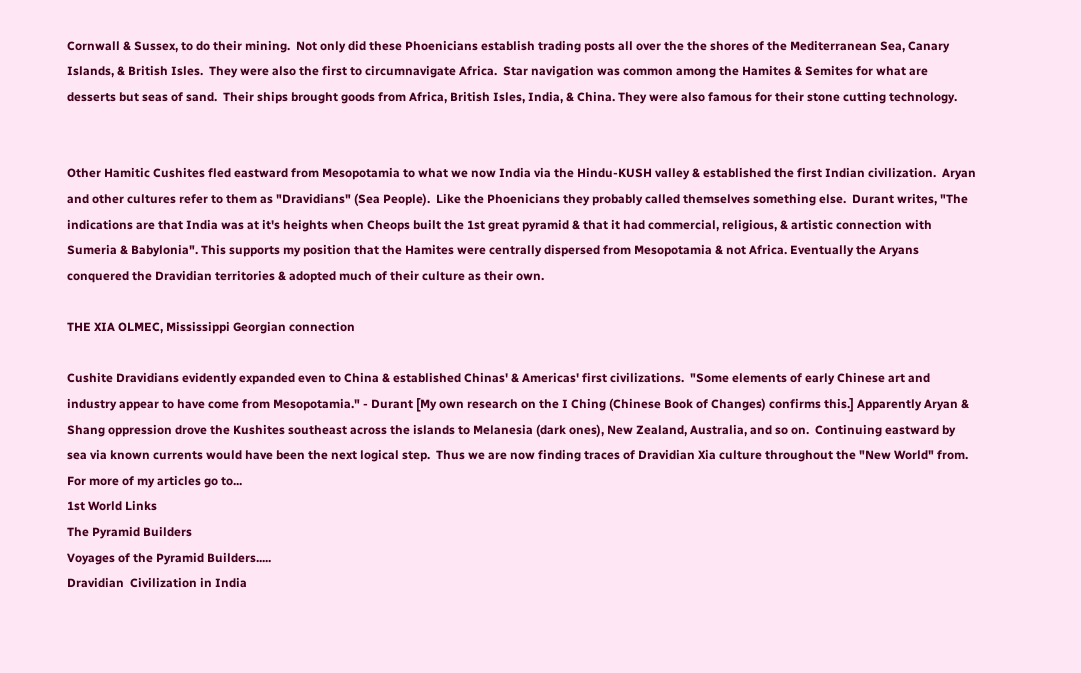Cornwall & Sussex, to do their mining.  Not only did these Phoenicians establish trading posts all over the the shores of the Mediterranean Sea, Canary Islands, & British Isles.  They were also the first to circumnavigate Africa.  Star navigation was common among the Hamites & Semites for what are desserts but seas of sand.  Their ships brought goods from Africa, British Isles, India, & China. They were also famous for their stone cutting technology.


Other Hamitic Cushites fled eastward from Mesopotamia to what we now India via the Hindu-KUSH valley & established the first Indian civilization.  Aryan and other cultures refer to them as "Dravidians" (Sea People).  Like the Phoenicians they probably called themselves something else.  Durant writes, "The indications are that India was at it's heights when Cheops built the 1st great pyramid & that it had commercial, religious, & artistic connection with Sumeria & Babylonia". This supports my position that the Hamites were centrally dispersed from Mesopotamia & not Africa. Eventually the Aryans conquered the Dravidian territories & adopted much of their culture as their own.

THE XIA OLMEC, Mississippi Georgian connection

Cushite Dravidians evidently expanded even to China & established Chinas' & Americas' first civilizations.  "Some elements of early Chinese art and industry appear to have come from Mesopotamia." - Durant [My own research on the I Ching (Chinese Book of Changes) confirms this.] Apparently Aryan & Shang oppression drove the Kushites southeast across the islands to Melanesia (dark ones), New Zealand, Australia, and so on.  Continuing eastward by sea via known currents would have been the next logical step.  Thus we are now finding traces of Dravidian Xia culture throughout the "New World" from.
For more of my articles go to...
1st World Links
The Pyramid Builders
Voyages of the Pyramid Builders.....
Dravidian  Civilization in India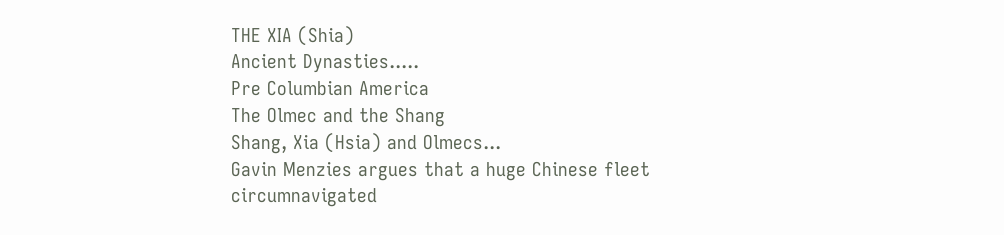THE XIA (Shia)
Ancient Dynasties.....
Pre Columbian America
The Olmec and the Shang
Shang, Xia (Hsia) and Olmecs...
Gavin Menzies argues that a huge Chinese fleet circumnavigated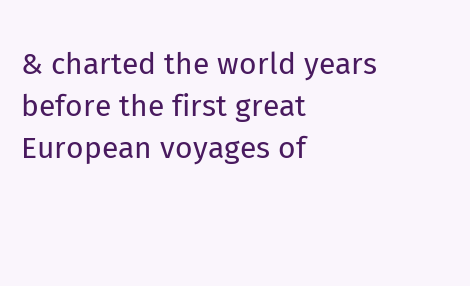& charted the world years before the first great European voyages of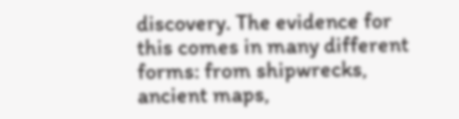discovery. The evidence for this comes in many different forms: from shipwrecks, ancient maps,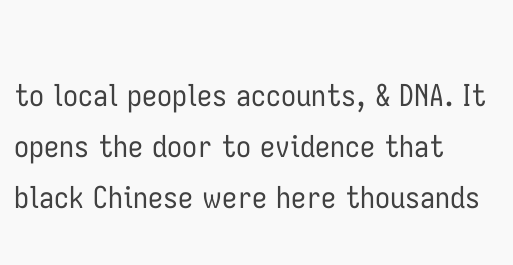to local peoples accounts, & DNA. It opens the door to evidence that black Chinese were here thousands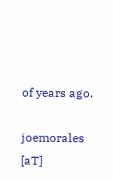of years ago.

joemorales [aT]